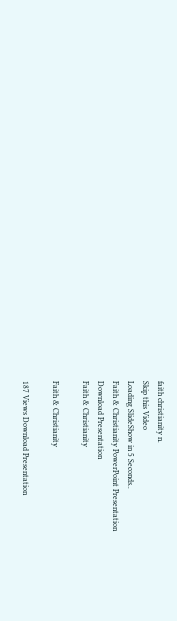faith christianity n.
Skip this Video
Loading SlideShow in 5 Seconds..
Faith & Christianity PowerPoint Presentation
Download Presentation
Faith & Christianity

Faith & Christianity

187 Views Download Presentation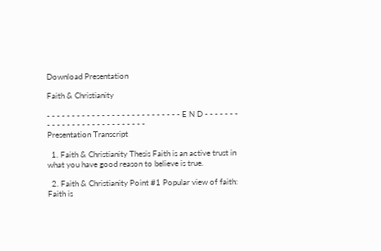Download Presentation

Faith & Christianity

- - - - - - - - - - - - - - - - - - - - - - - - - - - E N D - - - - - - - - - - - - - - - - - - - - - - - - - - -
Presentation Transcript

  1. Faith & Christianity Thesis Faith is an active trust in what you have good reason to believe is true.

  2. Faith & Christianity Point #1 Popular view of faith: Faith is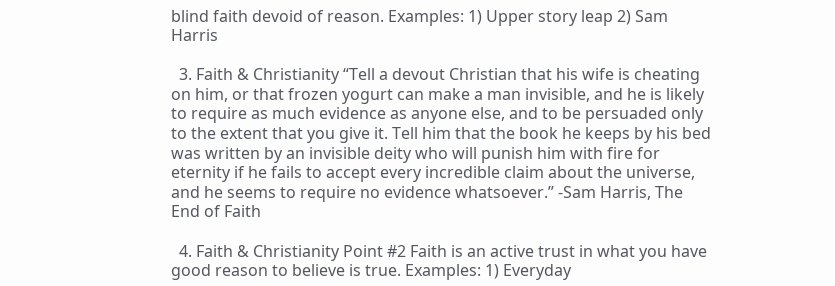blind faith devoid of reason. Examples: 1) Upper story leap 2) Sam Harris

  3. Faith & Christianity “Tell a devout Christian that his wife is cheating on him, or that frozen yogurt can make a man invisible, and he is likely to require as much evidence as anyone else, and to be persuaded only to the extent that you give it. Tell him that the book he keeps by his bed was written by an invisible deity who will punish him with fire for eternity if he fails to accept every incredible claim about the universe, and he seems to require no evidence whatsoever.” -Sam Harris, The End of Faith

  4. Faith & Christianity Point #2 Faith is an active trust in what you have good reason to believe is true. Examples: 1) Everyday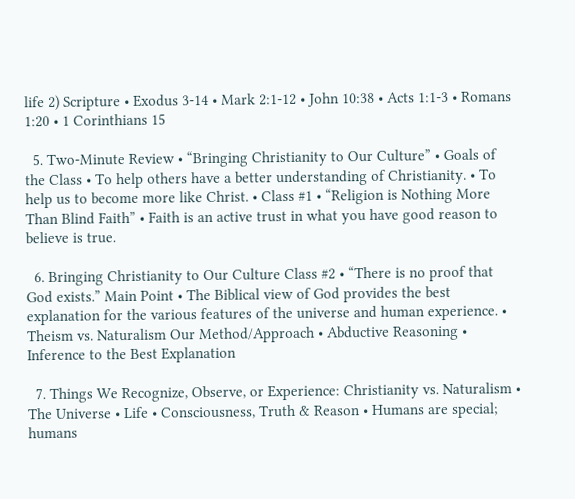life 2) Scripture • Exodus 3-14 • Mark 2:1-12 • John 10:38 • Acts 1:1-3 • Romans 1:20 • 1 Corinthians 15

  5. Two-Minute Review • “Bringing Christianity to Our Culture” • Goals of the Class • To help others have a better understanding of Christianity. • To help us to become more like Christ. • Class #1 • “Religion is Nothing More Than Blind Faith” • Faith is an active trust in what you have good reason to believe is true.

  6. Bringing Christianity to Our Culture Class #2 • “There is no proof that God exists.” Main Point • The Biblical view of God provides the best explanation for the various features of the universe and human experience. • Theism vs. Naturalism Our Method/Approach • Abductive Reasoning • Inference to the Best Explanation

  7. Things We Recognize, Observe, or Experience: Christianity vs. Naturalism • The Universe • Life • Consciousness, Truth & Reason • Humans are special; humans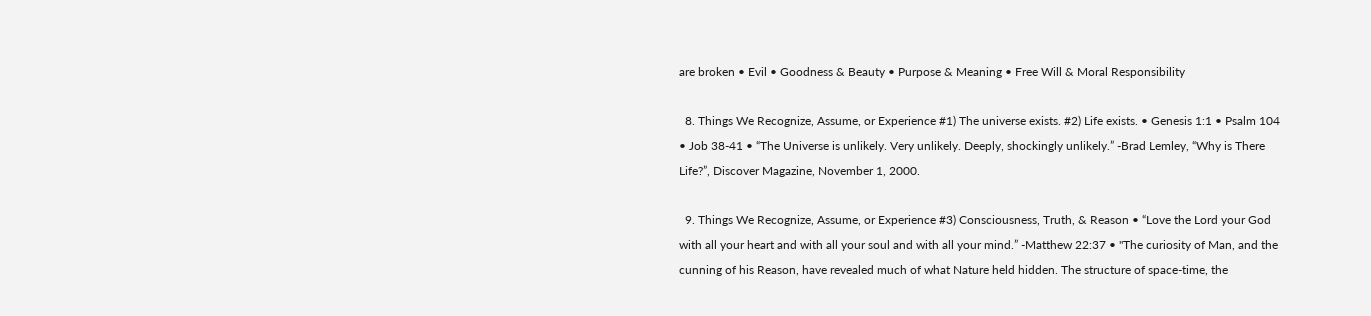are broken • Evil • Goodness & Beauty • Purpose & Meaning • Free Will & Moral Responsibility

  8. Things We Recognize, Assume, or Experience #1) The universe exists. #2) Life exists. • Genesis 1:1 • Psalm 104 • Job 38-41 • “The Universe is unlikely. Very unlikely. Deeply, shockingly unlikely.” -Brad Lemley, “Why is There Life?”, Discover Magazine, November 1, 2000.

  9. Things We Recognize, Assume, or Experience #3) Consciousness, Truth, & Reason • “Love the Lord your God with all your heart and with all your soul and with all your mind.” -Matthew 22:37 • "The curiosity of Man, and the cunning of his Reason, have revealed much of what Nature held hidden. The structure of space-time, the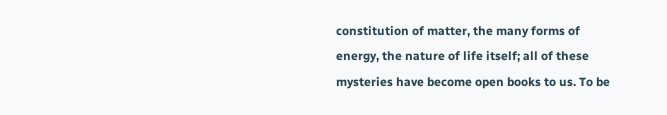constitution of matter, the many forms of energy, the nature of life itself; all of these mysteries have become open books to us. To be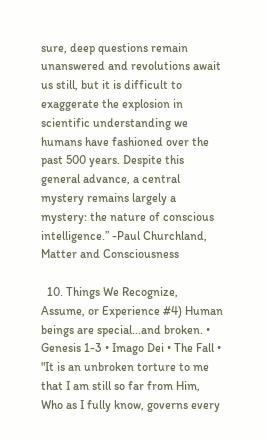sure, deep questions remain unanswered and revolutions await us still, but it is difficult to exaggerate the explosion in scientific understanding we humans have fashioned over the past 500 years. Despite this general advance, a central mystery remains largely a mystery: the nature of conscious intelligence.” -Paul Churchland, Matter and Consciousness

  10. Things We Recognize, Assume, or Experience #4) Human beings are special...and broken. • Genesis 1-3 • Imago Dei • The Fall • "It is an unbroken torture to me that I am still so far from Him, Who as I fully know, governs every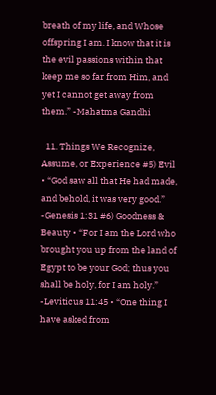breath of my life, and Whose offspring I am. I know that it is the evil passions within that keep me so far from Him, and yet I cannot get away from them.” -Mahatma Gandhi

  11. Things We Recognize, Assume, or Experience #5) Evil • “God saw all that He had made, and behold, it was very good.” -Genesis 1:31 #6) Goodness & Beauty • “For I am the Lord who brought you up from the land of Egypt to be your God; thus you shall be holy, for I am holy.” -Leviticus 11:45 • “One thing I have asked from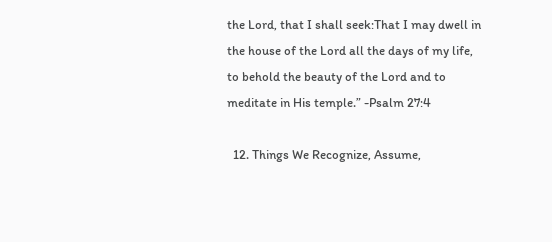the Lord, that I shall seek:That I may dwell in the house of the Lord all the days of my life, to behold the beauty of the Lord and to meditate in His temple.” -Psalm 27:4

  12. Things We Recognize, Assume,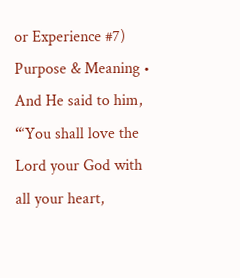or Experience #7) Purpose & Meaning • And He said to him, “‘You shall love the Lord your God with all your heart,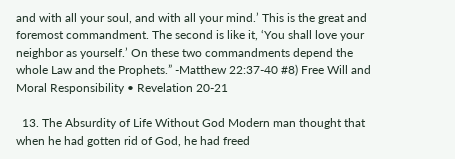and with all your soul, and with all your mind.’ This is the great and foremost commandment. The second is like it, ‘You shall love your neighbor as yourself.’ On these two commandments depend the whole Law and the Prophets.” -Matthew 22:37-40 #8) Free Will and Moral Responsibility • Revelation 20-21

  13. The Absurdity of Life Without God Modern man thought that when he had gotten rid of God, he had freed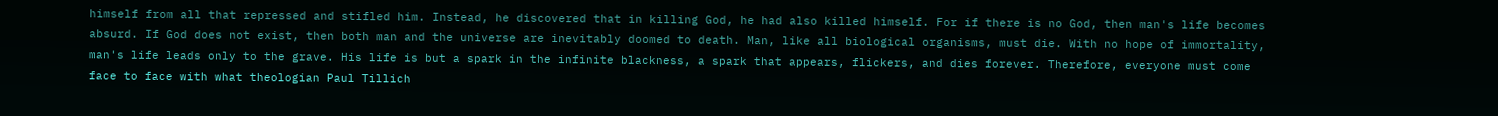himself from all that repressed and stifled him. Instead, he discovered that in killing God, he had also killed himself. For if there is no God, then man's life becomes absurd. If God does not exist, then both man and the universe are inevitably doomed to death. Man, like all biological organisms, must die. With no hope of immortality, man's life leads only to the grave. His life is but a spark in the infinite blackness, a spark that appears, flickers, and dies forever. Therefore, everyone must come face to face with what theologian Paul Tillich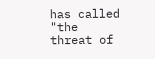has called "the threat of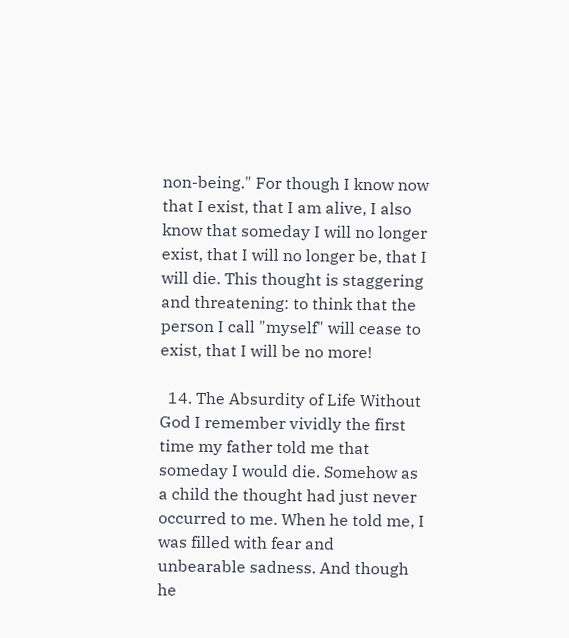non-being." For though I know now that I exist, that I am alive, I also know that someday I will no longer exist, that I will no longer be, that I will die. This thought is staggering and threatening: to think that the person I call "myself" will cease to exist, that I will be no more!

  14. The Absurdity of Life Without God I remember vividly the first time my father told me that someday I would die. Somehow as a child the thought had just never occurred to me. When he told me, I was filled with fear and unbearable sadness. And though he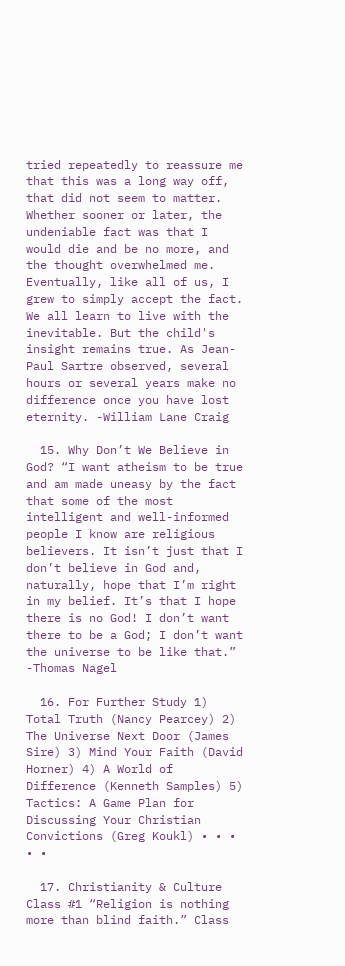tried repeatedly to reassure me that this was a long way off, that did not seem to matter. Whether sooner or later, the undeniable fact was that I would die and be no more, and the thought overwhelmed me. Eventually, like all of us, I grew to simply accept the fact. We all learn to live with the inevitable. But the child's insight remains true. As Jean-Paul Sartre observed, several hours or several years make no difference once you have lost eternity. -William Lane Craig

  15. Why Don’t We Believe in God? “I want atheism to be true and am made uneasy by the fact that some of the most intelligent and well-informed people I know are religious believers. It isn’t just that I don’t believe in God and, naturally, hope that I’m right in my belief. It’s that I hope there is no God! I don’t want there to be a God; I don’t want the universe to be like that.” -Thomas Nagel

  16. For Further Study 1) Total Truth (Nancy Pearcey) 2) The Universe Next Door (James Sire) 3) Mind Your Faith (David Horner) 4) A World of Difference (Kenneth Samples) 5) Tactics: A Game Plan for Discussing Your Christian Convictions (Greg Koukl) • • • • •

  17. Christianity & Culture Class #1 “Religion is nothing more than blind faith.” Class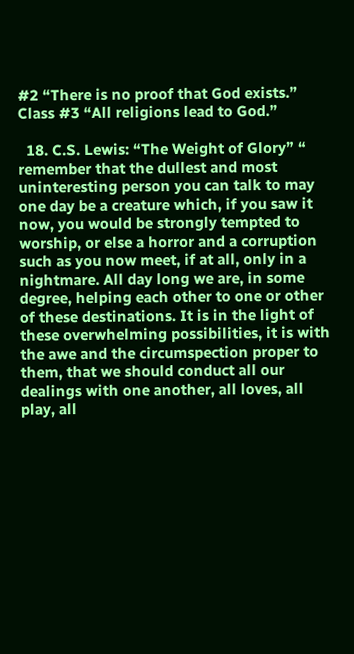#2 “There is no proof that God exists.” Class #3 “All religions lead to God.”

  18. C.S. Lewis: “The Weight of Glory” “ remember that the dullest and most uninteresting person you can talk to may one day be a creature which, if you saw it now, you would be strongly tempted to worship, or else a horror and a corruption such as you now meet, if at all, only in a nightmare. All day long we are, in some degree, helping each other to one or other of these destinations. It is in the light of these overwhelming possibilities, it is with the awe and the circumspection proper to them, that we should conduct all our dealings with one another, all loves, all play, all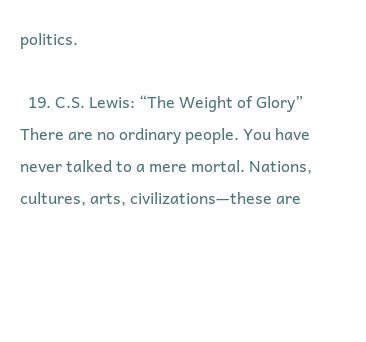politics.

  19. C.S. Lewis: “The Weight of Glory” There are no ordinary people. You have never talked to a mere mortal. Nations, cultures, arts, civilizations—these are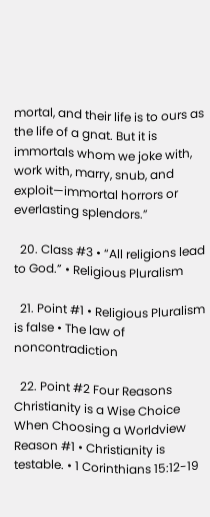mortal, and their life is to ours as the life of a gnat. But it is immortals whom we joke with, work with, marry, snub, and exploit—immortal horrors or everlasting splendors.”

  20. Class #3 • “All religions lead to God.” • Religious Pluralism

  21. Point #1 • Religious Pluralism is false • The law of noncontradiction

  22. Point #2 Four Reasons Christianity is a Wise Choice When Choosing a Worldview Reason #1 • Christianity is testable. • 1 Corinthians 15:12-19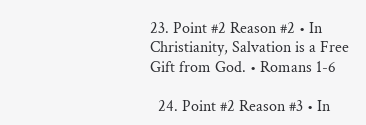23. Point #2 Reason #2 • In Christianity, Salvation is a Free Gift from God. • Romans 1-6

  24. Point #2 Reason #3 • In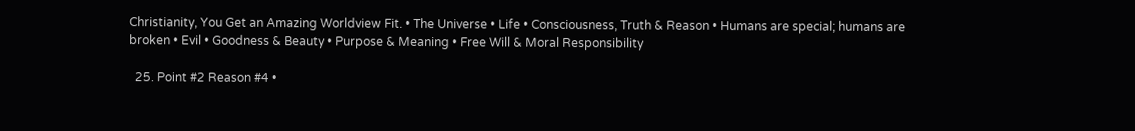Christianity, You Get an Amazing Worldview Fit. • The Universe • Life • Consciousness, Truth & Reason • Humans are special; humans are broken • Evil • Goodness & Beauty • Purpose & Meaning • Free Will & Moral Responsibility

  25. Point #2 Reason #4 •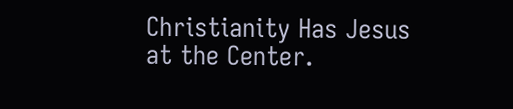Christianity Has Jesus at the Center.